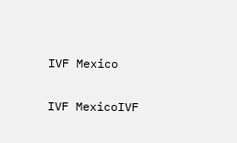IVF Mexico

IVF MexicoIVF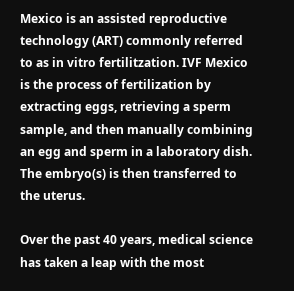Mexico is an assisted reproductive technology (ART) commonly referred to as in vitro fertilitzation. IVF Mexico is the process of fertilization by extracting eggs, retrieving a sperm sample, and then manually combining an egg and sperm in a laboratory dish. The embryo(s) is then transferred to the uterus.

Over the past 40 years, medical science has taken a leap with the most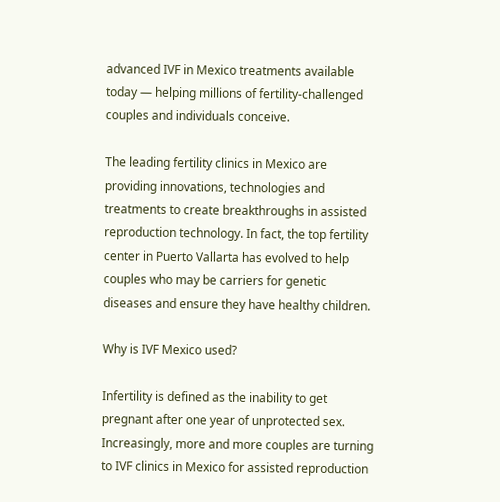advanced IVF in Mexico treatments available today — helping millions of fertility-challenged couples and individuals conceive.

The leading fertility clinics in Mexico are providing innovations, technologies and treatments to create breakthroughs in assisted reproduction technology. In fact, the top fertility center in Puerto Vallarta has evolved to help couples who may be carriers for genetic diseases and ensure they have healthy children.

Why is IVF Mexico used?

Infertility is defined as the inability to get pregnant after one year of unprotected sex. Increasingly, more and more couples are turning to IVF clinics in Mexico for assisted reproduction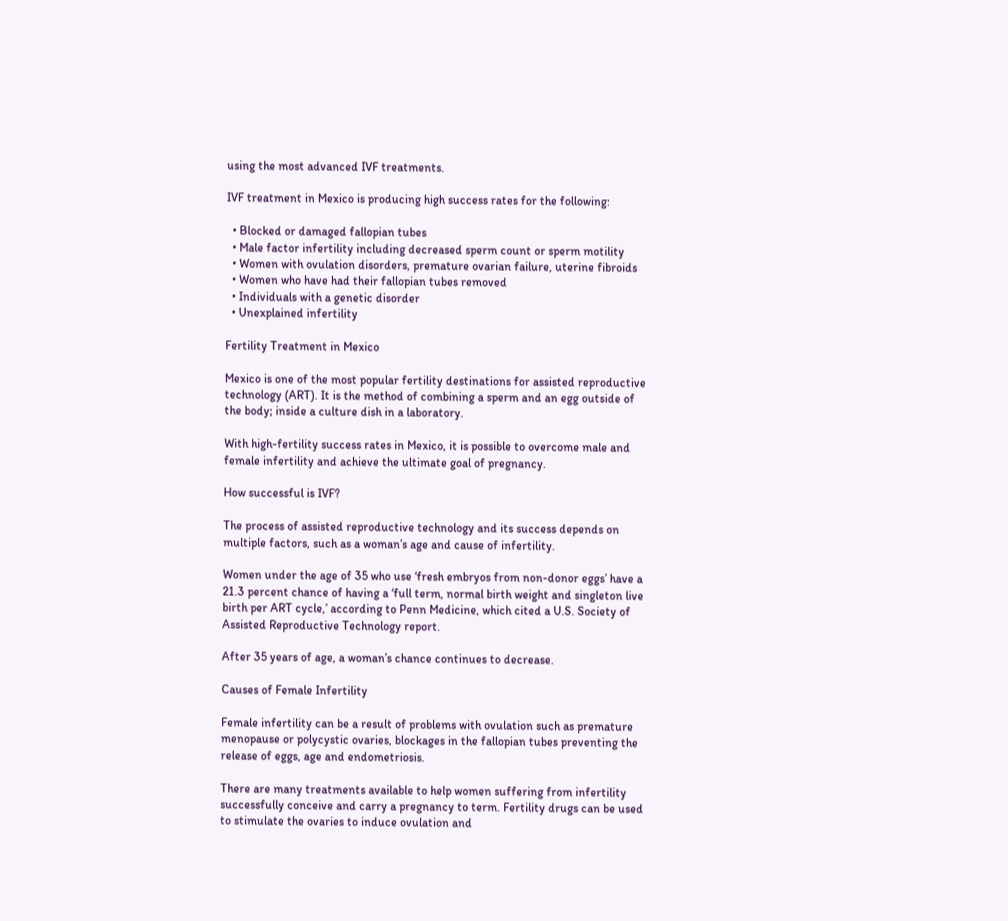using the most advanced IVF treatments.

IVF treatment in Mexico is producing high success rates for the following:

  • Blocked or damaged fallopian tubes
  • Male factor infertility including decreased sperm count or sperm motility
  • Women with ovulation disorders, premature ovarian failure, uterine fibroids
  • Women who have had their fallopian tubes removed
  • Individuals with a genetic disorder
  • Unexplained infertility

Fertility Treatment in Mexico

Mexico is one of the most popular fertility destinations for assisted reproductive technology (ART). It is the method of combining a sperm and an egg outside of the body; inside a culture dish in a laboratory.

With high-fertility success rates in Mexico, it is possible to overcome male and female infertility and achieve the ultimate goal of pregnancy.

How successful is IVF?

The process of assisted reproductive technology and its success depends on multiple factors, such as a woman’s age and cause of infertility.

Women under the age of 35 who use ‘fresh embryos from non-donor eggs’ have a 21.3 percent chance of having a ‘full term, normal birth weight and singleton live birth per ART cycle,’ according to Penn Medicine, which cited a U.S. Society of Assisted Reproductive Technology report.

After 35 years of age, a woman’s chance continues to decrease.

Causes of Female Infertility

Female infertility can be a result of problems with ovulation such as premature menopause or polycystic ovaries, blockages in the fallopian tubes preventing the release of eggs, age and endometriosis.

There are many treatments available to help women suffering from infertility successfully conceive and carry a pregnancy to term. Fertility drugs can be used to stimulate the ovaries to induce ovulation and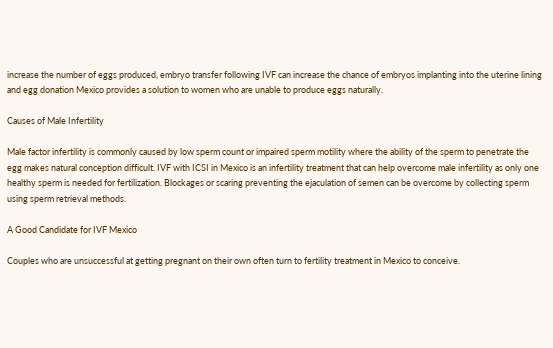increase the number of eggs produced, embryo transfer following IVF can increase the chance of embryos implanting into the uterine lining and egg donation Mexico provides a solution to women who are unable to produce eggs naturally.

Causes of Male Infertility

Male factor infertility is commonly caused by low sperm count or impaired sperm motility where the ability of the sperm to penetrate the egg makes natural conception difficult. IVF with ICSI in Mexico is an infertility treatment that can help overcome male infertility as only one healthy sperm is needed for fertilization. Blockages or scaring preventing the ejaculation of semen can be overcome by collecting sperm using sperm retrieval methods.

A Good Candidate for IVF Mexico

Couples who are unsuccessful at getting pregnant on their own often turn to fertility treatment in Mexico to conceive.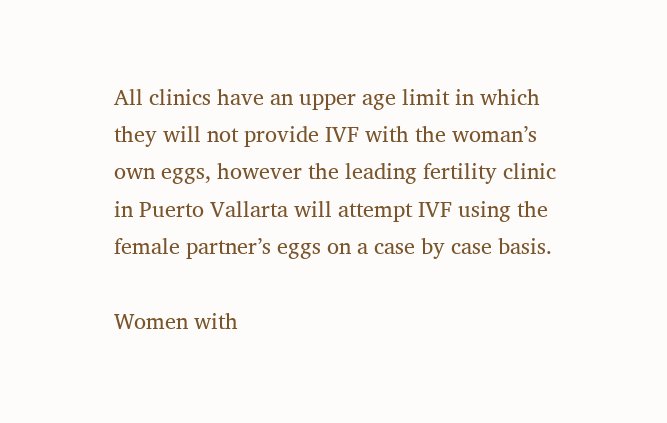All clinics have an upper age limit in which they will not provide IVF with the woman’s own eggs, however the leading fertility clinic in Puerto Vallarta will attempt IVF using the female partner’s eggs on a case by case basis.

Women with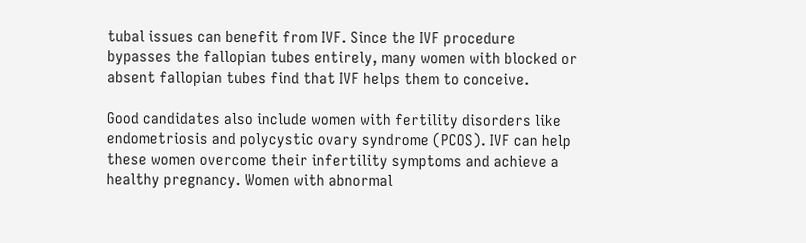tubal issues can benefit from IVF. Since the IVF procedure bypasses the fallopian tubes entirely, many women with blocked or absent fallopian tubes find that IVF helps them to conceive.

Good candidates also include women with fertility disorders like endometriosis and polycystic ovary syndrome (PCOS). IVF can help these women overcome their infertility symptoms and achieve a healthy pregnancy. Women with abnormal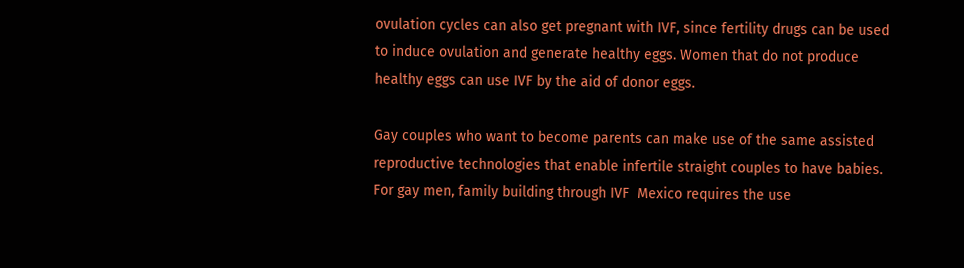ovulation cycles can also get pregnant with IVF, since fertility drugs can be used to induce ovulation and generate healthy eggs. Women that do not produce healthy eggs can use IVF by the aid of donor eggs.

Gay couples who want to become parents can make use of the same assisted reproductive technologies that enable infertile straight couples to have babies. For gay men, family building through IVF  Mexico requires the use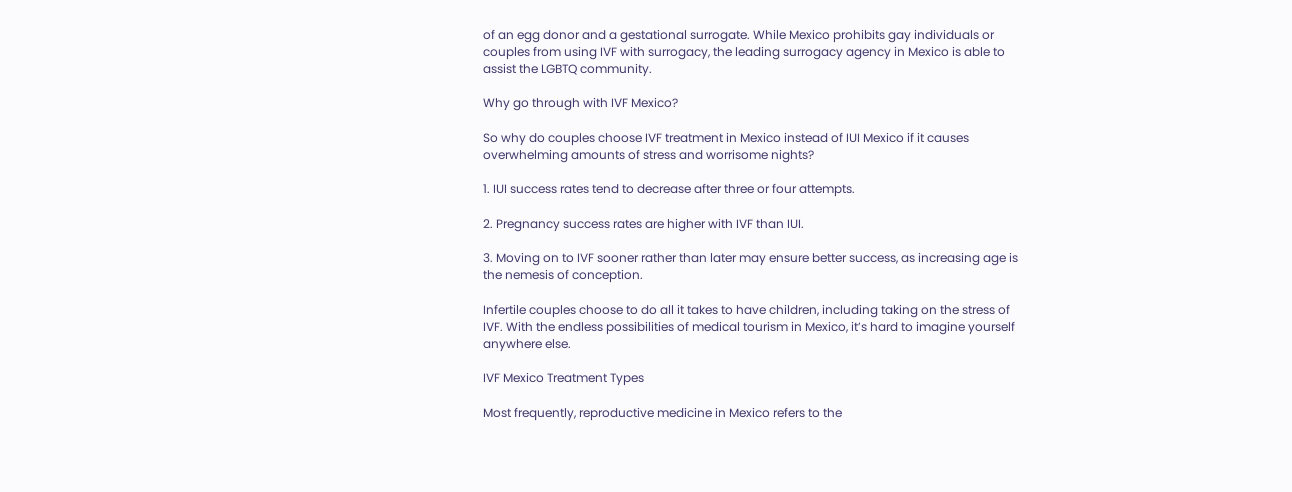of an egg donor and a gestational surrogate. While Mexico prohibits gay individuals or couples from using IVF with surrogacy, the leading surrogacy agency in Mexico is able to assist the LGBTQ community.

Why go through with IVF Mexico?

So why do couples choose IVF treatment in Mexico instead of IUI Mexico if it causes overwhelming amounts of stress and worrisome nights?

1. IUI success rates tend to decrease after three or four attempts.

2. Pregnancy success rates are higher with IVF than IUI.

3. Moving on to IVF sooner rather than later may ensure better success, as increasing age is the nemesis of conception.

Infertile couples choose to do all it takes to have children, including taking on the stress of IVF. With the endless possibilities of medical tourism in Mexico, it’s hard to imagine yourself anywhere else.

IVF Mexico Treatment Types

Most frequently, reproductive medicine in Mexico refers to the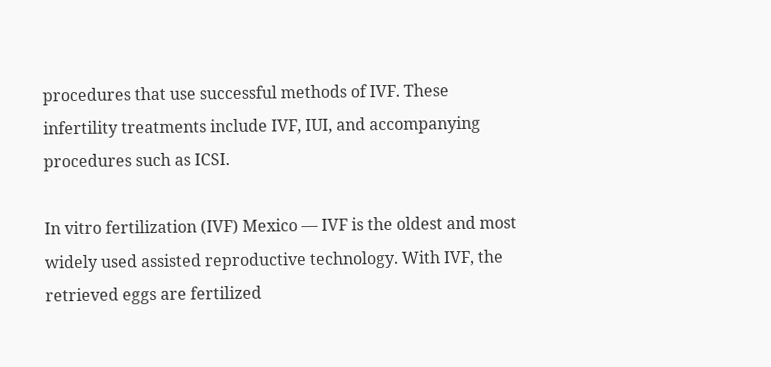procedures that use successful methods of IVF. These infertility treatments include IVF, IUI, and accompanying procedures such as ICSI.

In vitro fertilization (IVF) Mexico — IVF is the oldest and most widely used assisted reproductive technology. With IVF, the retrieved eggs are fertilized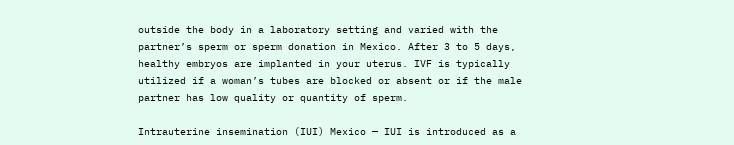outside the body in a laboratory setting and varied with the partner’s sperm or sperm donation in Mexico. After 3 to 5 days, healthy embryos are implanted in your uterus. IVF is typically utilized if a woman’s tubes are blocked or absent or if the male partner has low quality or quantity of sperm.

Intrauterine insemination (IUI) Mexico — IUI is introduced as a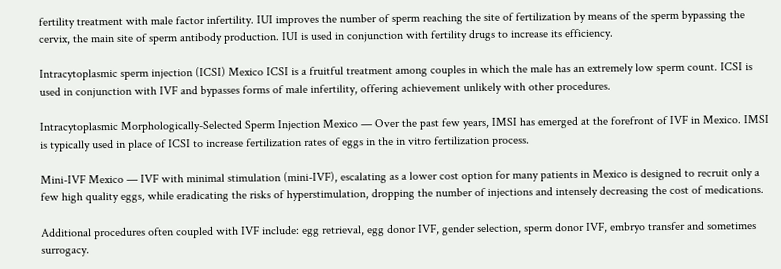fertility treatment with male factor infertility. IUI improves the number of sperm reaching the site of fertilization by means of the sperm bypassing the cervix, the main site of sperm antibody production. IUI is used in conjunction with fertility drugs to increase its efficiency.

Intracytoplasmic sperm injection (ICSI) Mexico ICSI is a fruitful treatment among couples in which the male has an extremely low sperm count. ICSI is used in conjunction with IVF and bypasses forms of male infertility, offering achievement unlikely with other procedures.

Intracytoplasmic Morphologically-Selected Sperm Injection Mexico — Over the past few years, IMSI has emerged at the forefront of IVF in Mexico. IMSI is typically used in place of ICSI to increase fertilization rates of eggs in the in vitro fertilization process.

Mini-IVF Mexico — IVF with minimal stimulation (mini-IVF), escalating as a lower cost option for many patients in Mexico is designed to recruit only a few high quality eggs, while eradicating the risks of hyperstimulation, dropping the number of injections and intensely decreasing the cost of medications.

Additional procedures often coupled with IVF include: egg retrieval, egg donor IVF, gender selection, sperm donor IVF, embryo transfer and sometimes surrogacy.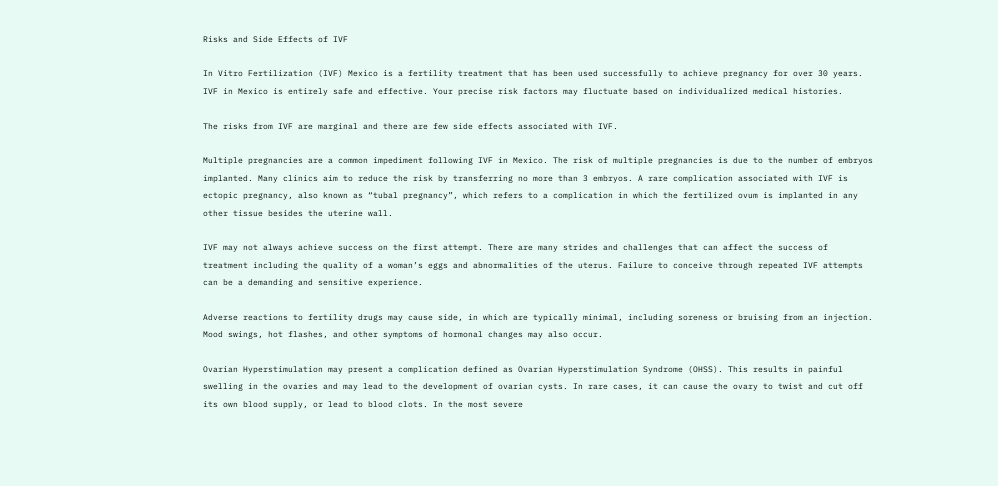Risks and Side Effects of IVF

In Vitro Fertilization (IVF) Mexico is a fertility treatment that has been used successfully to achieve pregnancy for over 30 years. IVF in Mexico is entirely safe and effective. Your precise risk factors may fluctuate based on individualized medical histories.

The risks from IVF are marginal and there are few side effects associated with IVF.

Multiple pregnancies are a common impediment following IVF in Mexico. The risk of multiple pregnancies is due to the number of embryos implanted. Many clinics aim to reduce the risk by transferring no more than 3 embryos. A rare complication associated with IVF is ectopic pregnancy, also known as “tubal pregnancy”, which refers to a complication in which the fertilized ovum is implanted in any other tissue besides the uterine wall.

IVF may not always achieve success on the first attempt. There are many strides and challenges that can affect the success of treatment including the quality of a woman’s eggs and abnormalities of the uterus. Failure to conceive through repeated IVF attempts can be a demanding and sensitive experience.

Adverse reactions to fertility drugs may cause side, in which are typically minimal, including soreness or bruising from an injection. Mood swings, hot flashes, and other symptoms of hormonal changes may also occur.

Ovarian Hyperstimulation may present a complication defined as Ovarian Hyperstimulation Syndrome (OHSS). This results in painful swelling in the ovaries and may lead to the development of ovarian cysts. In rare cases, it can cause the ovary to twist and cut off its own blood supply, or lead to blood clots. In the most severe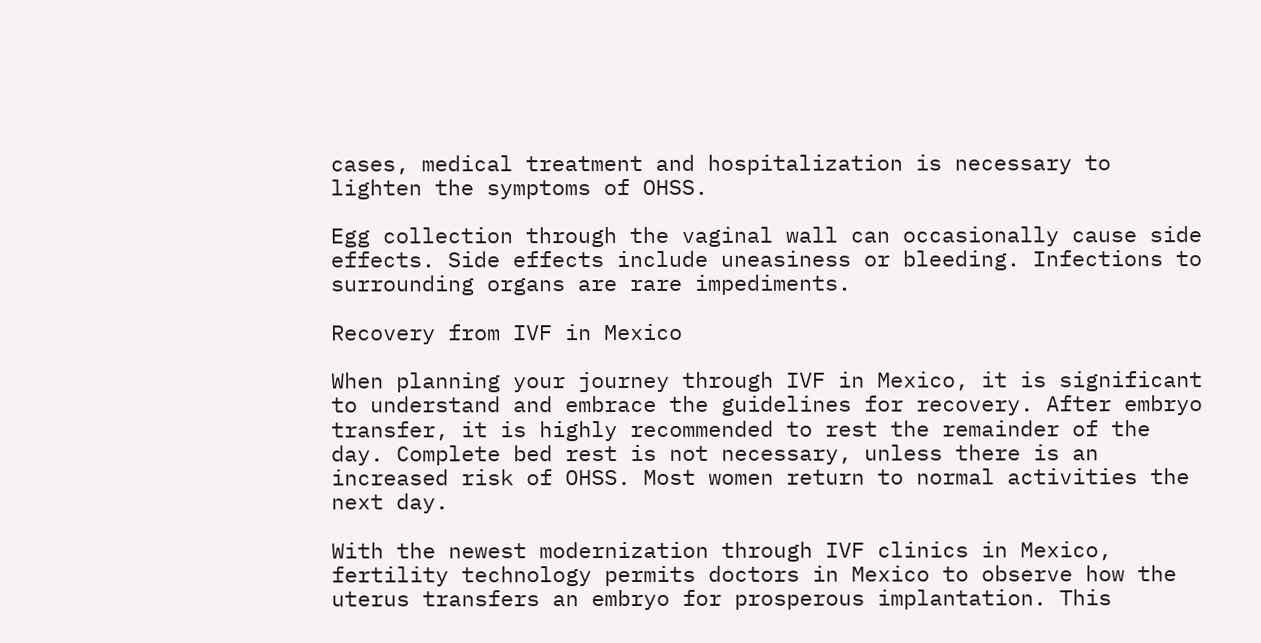cases, medical treatment and hospitalization is necessary to lighten the symptoms of OHSS.

Egg collection through the vaginal wall can occasionally cause side effects. Side effects include uneasiness or bleeding. Infections to surrounding organs are rare impediments.

Recovery from IVF in Mexico

When planning your journey through IVF in Mexico, it is significant to understand and embrace the guidelines for recovery. After embryo transfer, it is highly recommended to rest the remainder of the day. Complete bed rest is not necessary, unless there is an increased risk of OHSS. Most women return to normal activities the next day.

With the newest modernization through IVF clinics in Mexico, fertility technology permits doctors in Mexico to observe how the uterus transfers an embryo for prosperous implantation. This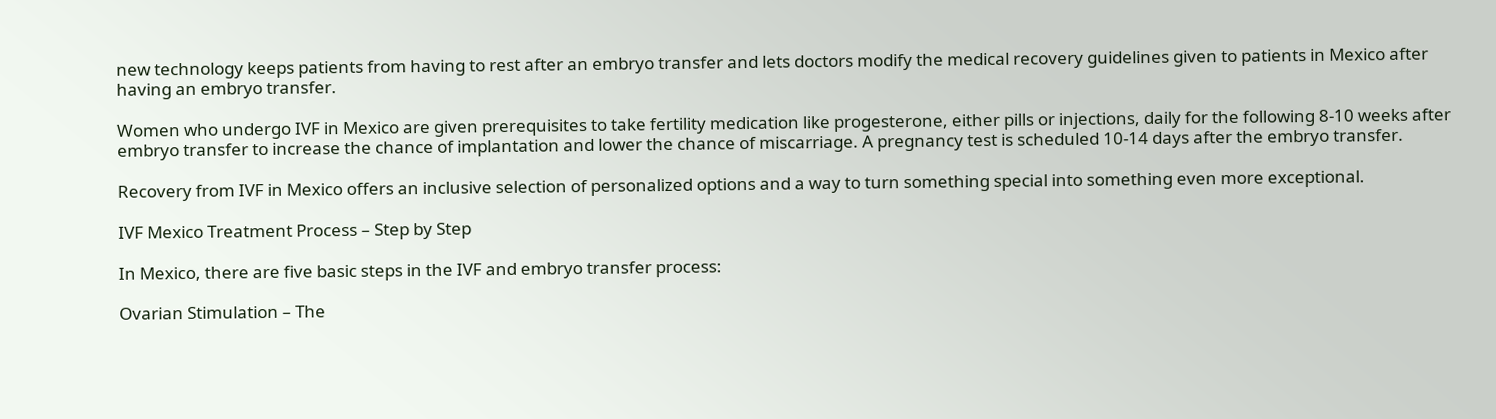new technology keeps patients from having to rest after an embryo transfer and lets doctors modify the medical recovery guidelines given to patients in Mexico after having an embryo transfer.

Women who undergo IVF in Mexico are given prerequisites to take fertility medication like progesterone, either pills or injections, daily for the following 8-10 weeks after embryo transfer to increase the chance of implantation and lower the chance of miscarriage. A pregnancy test is scheduled 10-14 days after the embryo transfer.

Recovery from IVF in Mexico offers an inclusive selection of personalized options and a way to turn something special into something even more exceptional.

IVF Mexico Treatment Process – Step by Step

In Mexico, there are five basic steps in the IVF and embryo transfer process:

Ovarian Stimulation – The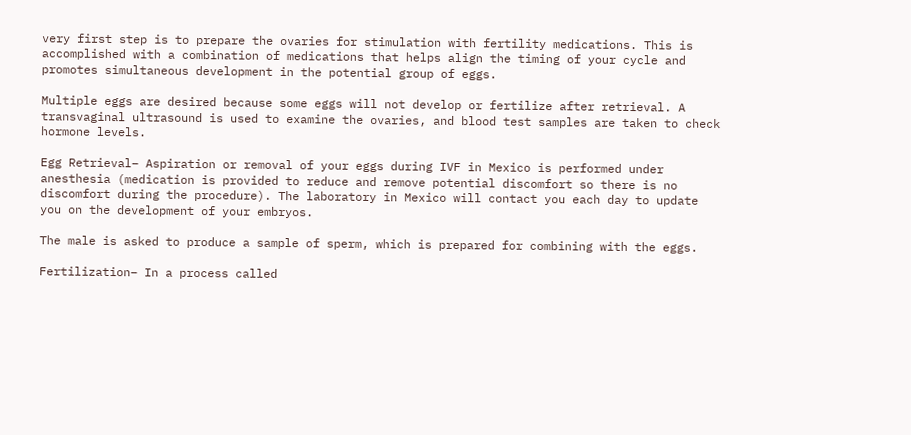very first step is to prepare the ovaries for stimulation with fertility medications. This is accomplished with a combination of medications that helps align the timing of your cycle and promotes simultaneous development in the potential group of eggs.

Multiple eggs are desired because some eggs will not develop or fertilize after retrieval. A transvaginal ultrasound is used to examine the ovaries, and blood test samples are taken to check hormone levels.

Egg Retrieval– Aspiration or removal of your eggs during IVF in Mexico is performed under anesthesia (medication is provided to reduce and remove potential discomfort so there is no discomfort during the procedure). The laboratory in Mexico will contact you each day to update you on the development of your embryos.

The male is asked to produce a sample of sperm, which is prepared for combining with the eggs.

Fertilization– In a process called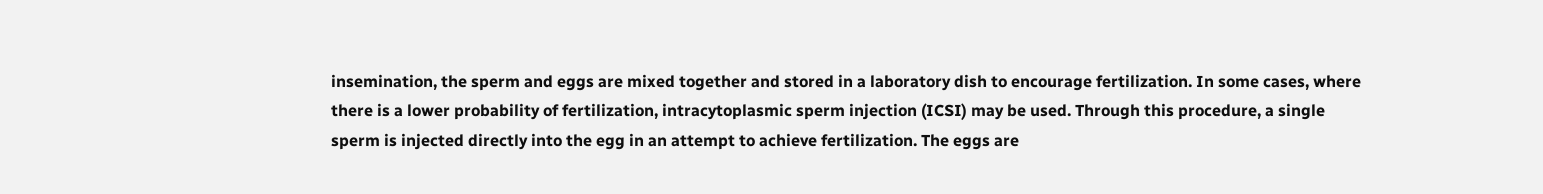insemination, the sperm and eggs are mixed together and stored in a laboratory dish to encourage fertilization. In some cases, where there is a lower probability of fertilization, intracytoplasmic sperm injection (ICSI) may be used. Through this procedure, a single sperm is injected directly into the egg in an attempt to achieve fertilization. The eggs are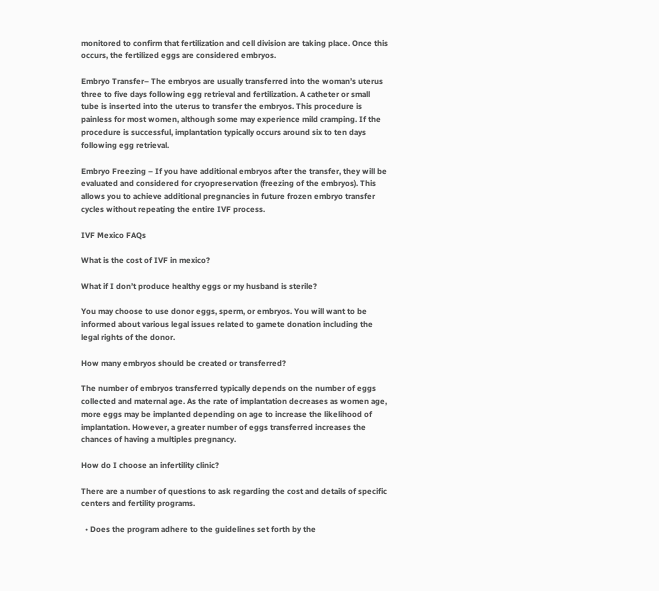monitored to confirm that fertilization and cell division are taking place. Once this occurs, the fertilized eggs are considered embryos.

Embryo Transfer– The embryos are usually transferred into the woman’s uterus three to five days following egg retrieval and fertilization. A catheter or small tube is inserted into the uterus to transfer the embryos. This procedure is painless for most women, although some may experience mild cramping. If the procedure is successful, implantation typically occurs around six to ten days following egg retrieval.

Embryo Freezing – If you have additional embryos after the transfer, they will be evaluated and considered for cryopreservation (freezing of the embryos). This allows you to achieve additional pregnancies in future frozen embryo transfer cycles without repeating the entire IVF process.

IVF Mexico FAQs

What is the cost of IVF in mexico?

What if I don’t produce healthy eggs or my husband is sterile?

You may choose to use donor eggs, sperm, or embryos. You will want to be informed about various legal issues related to gamete donation including the legal rights of the donor.

How many embryos should be created or transferred?

The number of embryos transferred typically depends on the number of eggs collected and maternal age. As the rate of implantation decreases as women age, more eggs may be implanted depending on age to increase the likelihood of implantation. However, a greater number of eggs transferred increases the chances of having a multiples pregnancy.

How do I choose an infertility clinic?

There are a number of questions to ask regarding the cost and details of specific centers and fertility programs.

  • Does the program adhere to the guidelines set forth by the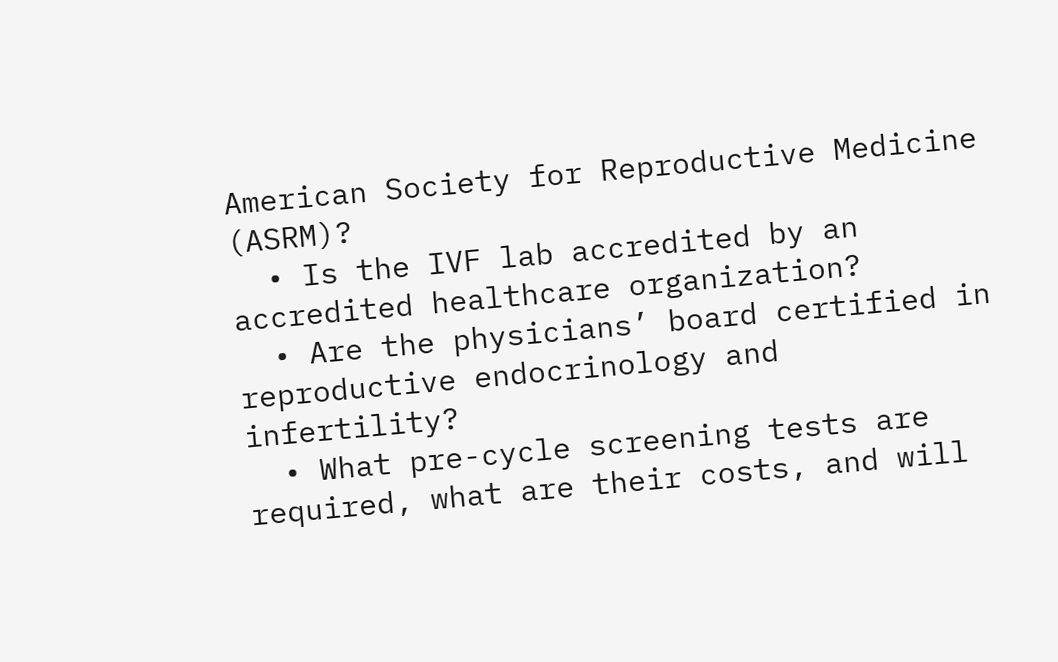American Society for Reproductive Medicine (ASRM)?
  • Is the IVF lab accredited by an accredited healthcare organization?
  • Are the physicians’ board certified in reproductive endocrinology and infertility?
  • What pre-cycle screening tests are required, what are their costs, and will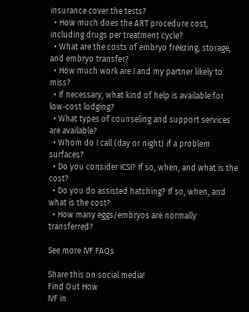insurance cover the tests?
  • How much does the ART procedure cost, including drugs per treatment cycle?
  • What are the costs of embryo freezing, storage, and embryo transfer?
  • How much work are I and my partner likely to miss?
  • If necessary, what kind of help is available for low-cost lodging?
  • What types of counseling and support services are available?
  • Whom do I call (day or night) if a problem surfaces?
  • Do you consider ICSI? If so, when, and what is the cost?
  • Do you do assisted hatching? If so, when, and what is the cost?
  • How many eggs/embryos are normally transferred?

See more IVF FAQs

Share this on social media!
Find Out How
IVF in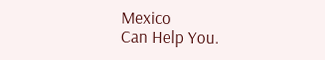Mexico
Can Help You.